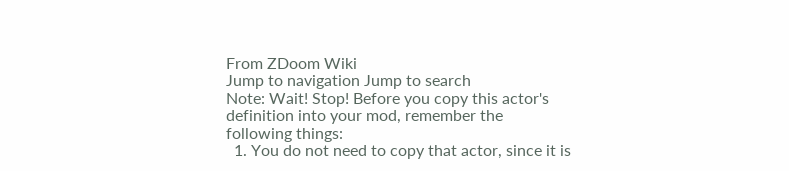From ZDoom Wiki
Jump to navigation Jump to search
Note: Wait! Stop! Before you copy this actor's definition into your mod, remember the following things:
  1. You do not need to copy that actor, since it is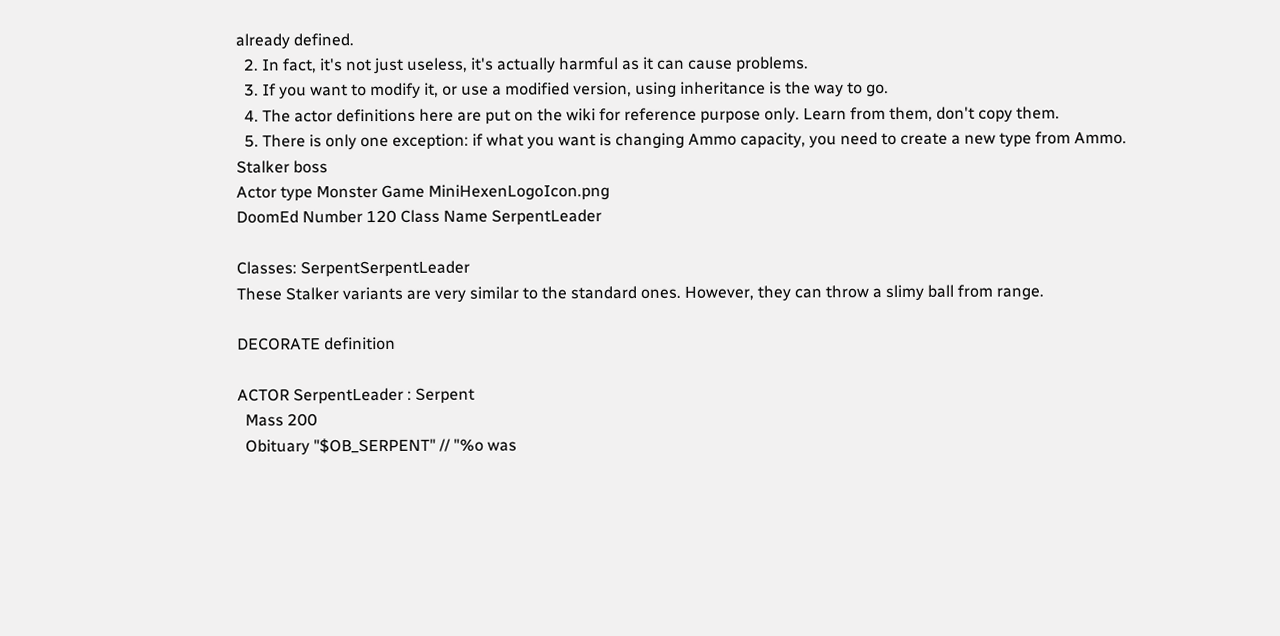already defined.
  2. In fact, it's not just useless, it's actually harmful as it can cause problems.
  3. If you want to modify it, or use a modified version, using inheritance is the way to go.
  4. The actor definitions here are put on the wiki for reference purpose only. Learn from them, don't copy them.
  5. There is only one exception: if what you want is changing Ammo capacity, you need to create a new type from Ammo.
Stalker boss
Actor type Monster Game MiniHexenLogoIcon.png
DoomEd Number 120 Class Name SerpentLeader

Classes: SerpentSerpentLeader
These Stalker variants are very similar to the standard ones. However, they can throw a slimy ball from range.

DECORATE definition

ACTOR SerpentLeader : Serpent
  Mass 200
  Obituary "$OB_SERPENT" // "%o was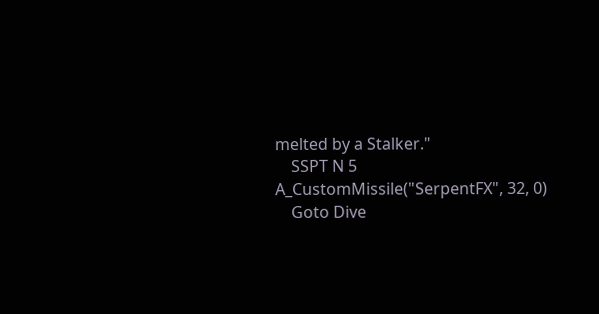melted by a Stalker."
    SSPT N 5 A_CustomMissile("SerpentFX", 32, 0)
    Goto Dive